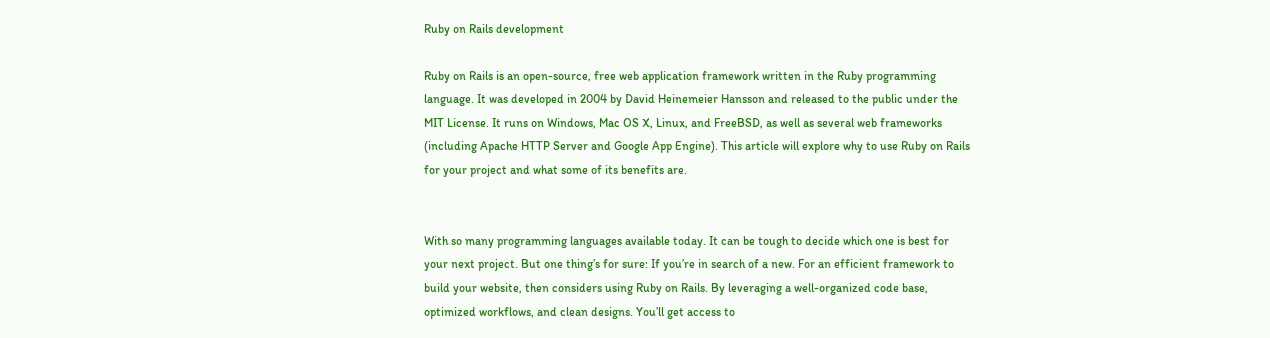Ruby on Rails development

Ruby on Rails is an open-source, free web application framework written in the Ruby programming language. It was developed in 2004 by David Heinemeier Hansson and released to the public under the MIT License. It runs on Windows, Mac OS X, Linux, and FreeBSD, as well as several web frameworks (including Apache HTTP Server and Google App Engine). This article will explore why to use Ruby on Rails for your project and what some of its benefits are.


With so many programming languages available today. It can be tough to decide which one is best for your next project. But one thing’s for sure: If you’re in search of a new. For an efficient framework to build your website, then considers using Ruby on Rails. By leveraging a well-organized code base, optimized workflows, and clean designs. You’ll get access to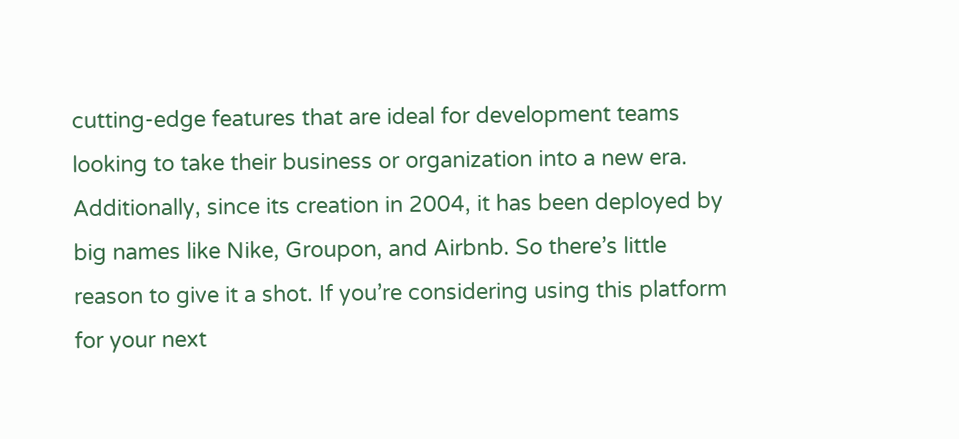cutting-edge features that are ideal for development teams looking to take their business or organization into a new era. Additionally, since its creation in 2004, it has been deployed by big names like Nike, Groupon, and Airbnb. So there’s little reason to give it a shot. If you’re considering using this platform for your next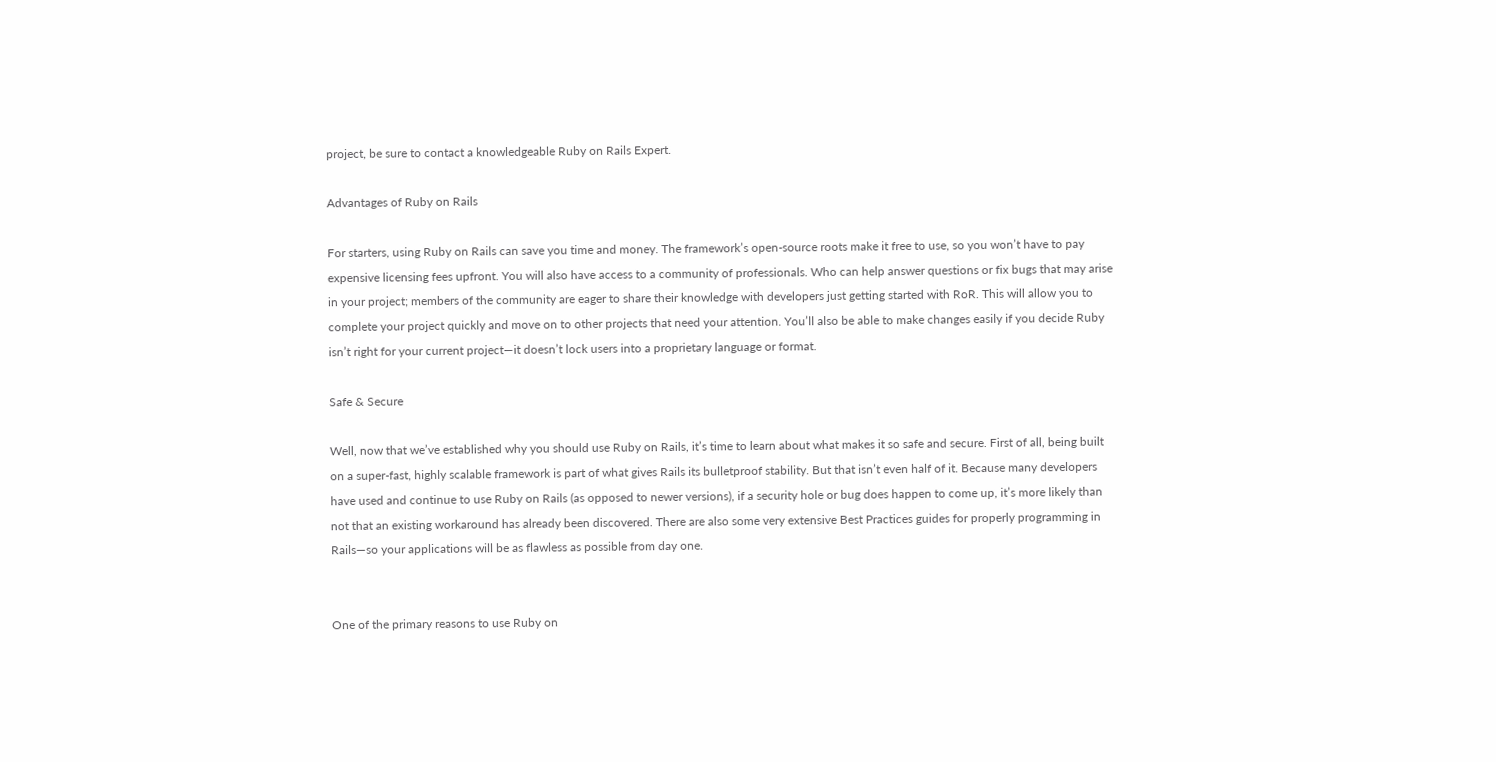project, be sure to contact a knowledgeable Ruby on Rails Expert.

Advantages of Ruby on Rails

For starters, using Ruby on Rails can save you time and money. The framework’s open-source roots make it free to use, so you won’t have to pay expensive licensing fees upfront. You will also have access to a community of professionals. Who can help answer questions or fix bugs that may arise in your project; members of the community are eager to share their knowledge with developers just getting started with RoR. This will allow you to complete your project quickly and move on to other projects that need your attention. You’ll also be able to make changes easily if you decide Ruby isn’t right for your current project—it doesn’t lock users into a proprietary language or format.

Safe & Secure

Well, now that we’ve established why you should use Ruby on Rails, it’s time to learn about what makes it so safe and secure. First of all, being built on a super-fast, highly scalable framework is part of what gives Rails its bulletproof stability. But that isn’t even half of it. Because many developers have used and continue to use Ruby on Rails (as opposed to newer versions), if a security hole or bug does happen to come up, it’s more likely than not that an existing workaround has already been discovered. There are also some very extensive Best Practices guides for properly programming in Rails—so your applications will be as flawless as possible from day one.


One of the primary reasons to use Ruby on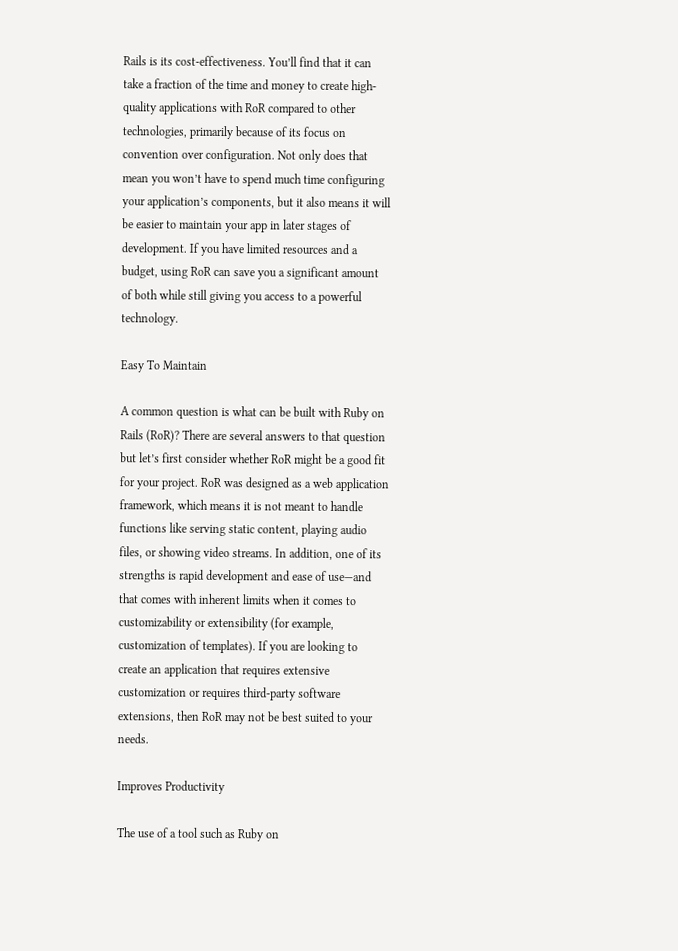Rails is its cost-effectiveness. You’ll find that it can take a fraction of the time and money to create high-quality applications with RoR compared to other technologies, primarily because of its focus on convention over configuration. Not only does that mean you won’t have to spend much time configuring your application’s components, but it also means it will be easier to maintain your app in later stages of development. If you have limited resources and a budget, using RoR can save you a significant amount of both while still giving you access to a powerful technology.

Easy To Maintain

A common question is what can be built with Ruby on Rails (RoR)? There are several answers to that question but let’s first consider whether RoR might be a good fit for your project. RoR was designed as a web application framework, which means it is not meant to handle functions like serving static content, playing audio files, or showing video streams. In addition, one of its strengths is rapid development and ease of use—and that comes with inherent limits when it comes to customizability or extensibility (for example, customization of templates). If you are looking to create an application that requires extensive customization or requires third-party software extensions, then RoR may not be best suited to your needs.

Improves Productivity

The use of a tool such as Ruby on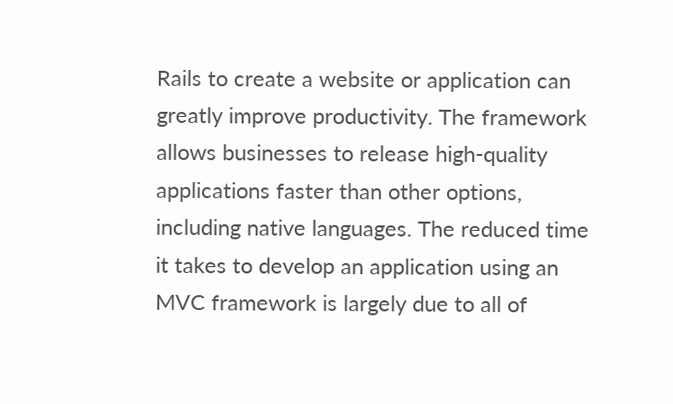Rails to create a website or application can greatly improve productivity. The framework allows businesses to release high-quality applications faster than other options, including native languages. The reduced time it takes to develop an application using an MVC framework is largely due to all of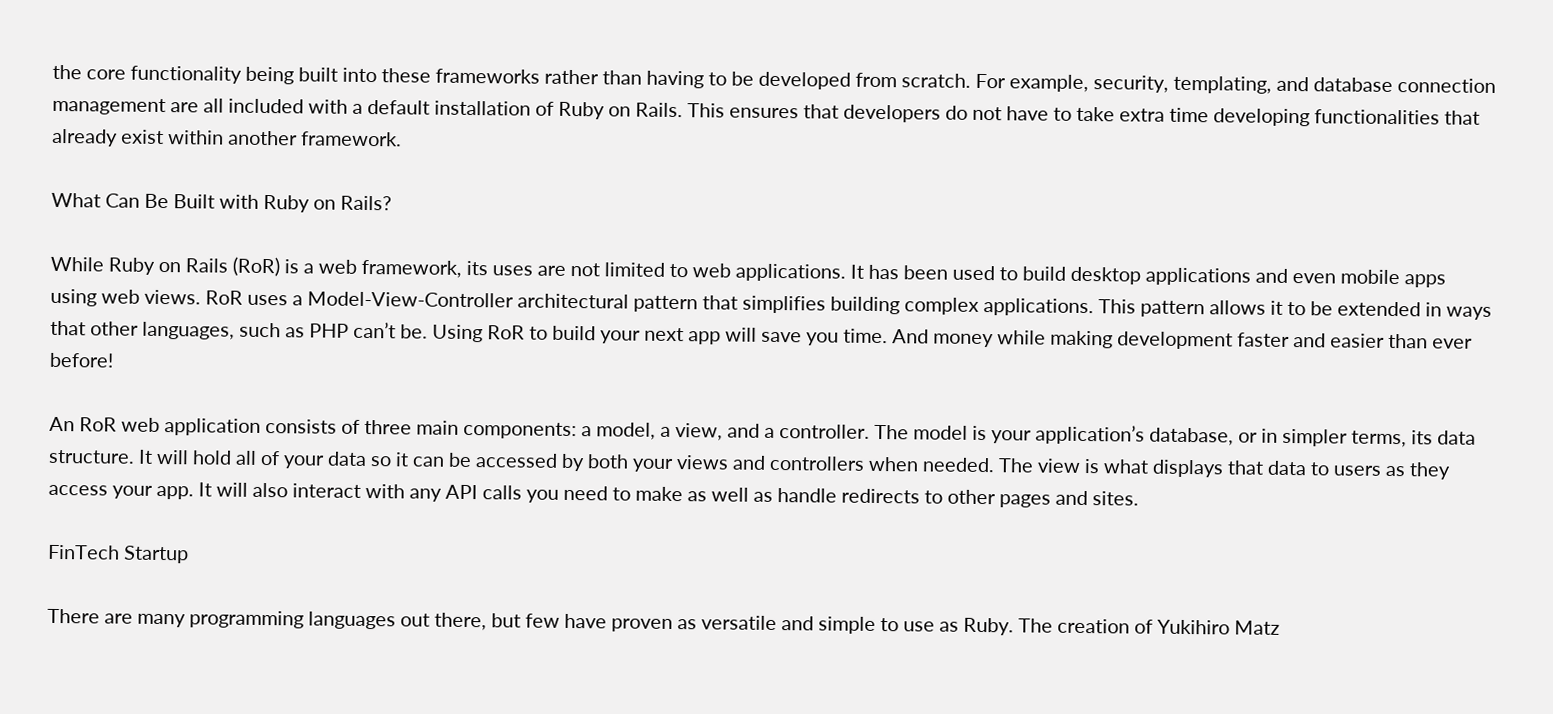the core functionality being built into these frameworks rather than having to be developed from scratch. For example, security, templating, and database connection management are all included with a default installation of Ruby on Rails. This ensures that developers do not have to take extra time developing functionalities that already exist within another framework.

What Can Be Built with Ruby on Rails?

While Ruby on Rails (RoR) is a web framework, its uses are not limited to web applications. It has been used to build desktop applications and even mobile apps using web views. RoR uses a Model-View-Controller architectural pattern that simplifies building complex applications. This pattern allows it to be extended in ways that other languages, such as PHP can’t be. Using RoR to build your next app will save you time. And money while making development faster and easier than ever before!

An RoR web application consists of three main components: a model, a view, and a controller. The model is your application’s database, or in simpler terms, its data structure. It will hold all of your data so it can be accessed by both your views and controllers when needed. The view is what displays that data to users as they access your app. It will also interact with any API calls you need to make as well as handle redirects to other pages and sites.

FinTech Startup

There are many programming languages out there, but few have proven as versatile and simple to use as Ruby. The creation of Yukihiro Matz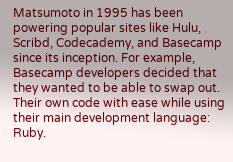Matsumoto in 1995 has been powering popular sites like Hulu, Scribd, Codecademy, and Basecamp since its inception. For example, Basecamp developers decided that they wanted to be able to swap out. Their own code with ease while using their main development language: Ruby.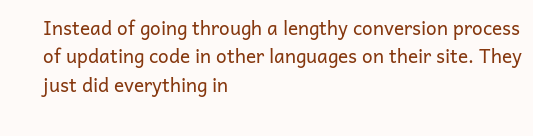Instead of going through a lengthy conversion process of updating code in other languages on their site. They just did everything in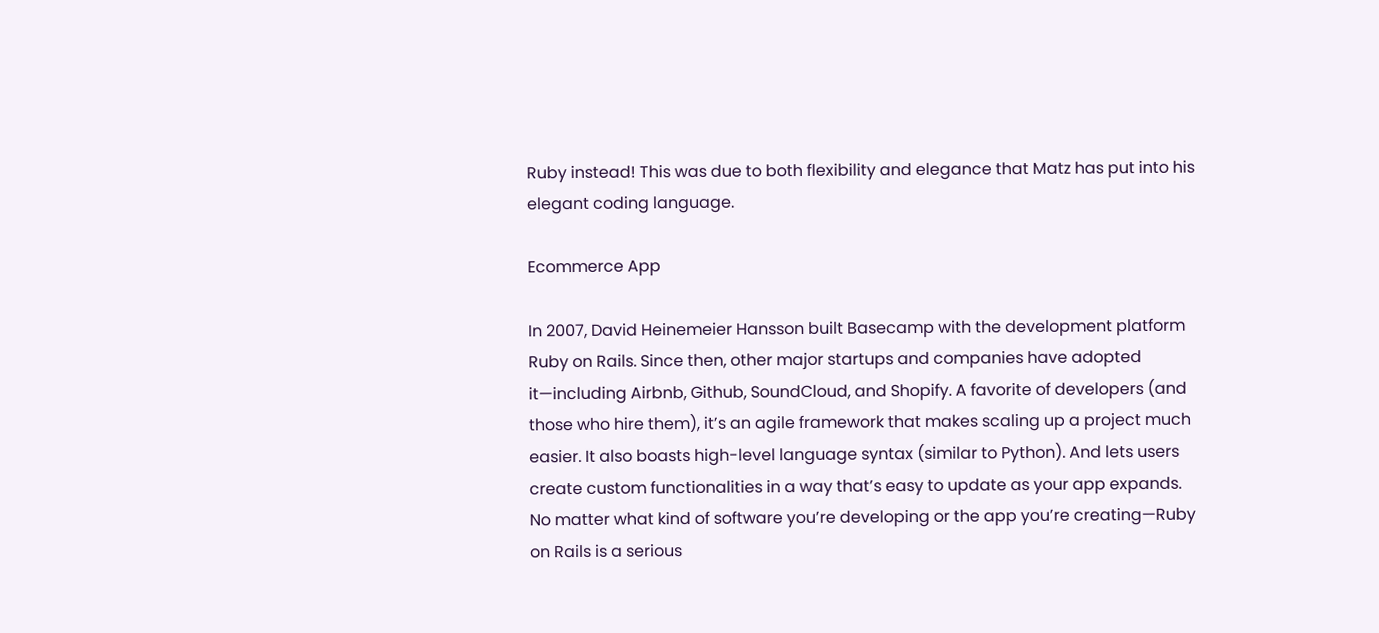Ruby instead! This was due to both flexibility and elegance that Matz has put into his elegant coding language.

Ecommerce App

In 2007, David Heinemeier Hansson built Basecamp with the development platform Ruby on Rails. Since then, other major startups and companies have adopted it—including Airbnb, Github, SoundCloud, and Shopify. A favorite of developers (and those who hire them), it’s an agile framework that makes scaling up a project much easier. It also boasts high-level language syntax (similar to Python). And lets users create custom functionalities in a way that’s easy to update as your app expands. No matter what kind of software you’re developing or the app you’re creating—Ruby on Rails is a serious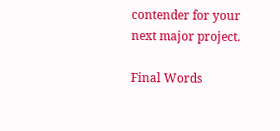contender for your next major project.

Final Words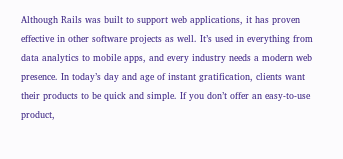Although Rails was built to support web applications, it has proven effective in other software projects as well. It’s used in everything from data analytics to mobile apps, and every industry needs a modern web presence. In today’s day and age of instant gratification, clients want their products to be quick and simple. If you don’t offer an easy-to-use product,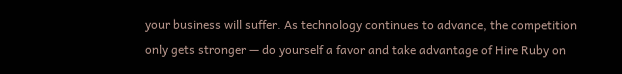your business will suffer. As technology continues to advance, the competition only gets stronger — do yourself a favor and take advantage of Hire Ruby on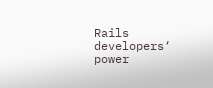Rails developers‘ power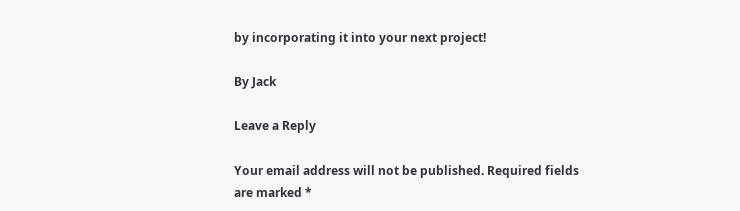by incorporating it into your next project!

By Jack

Leave a Reply

Your email address will not be published. Required fields are marked *